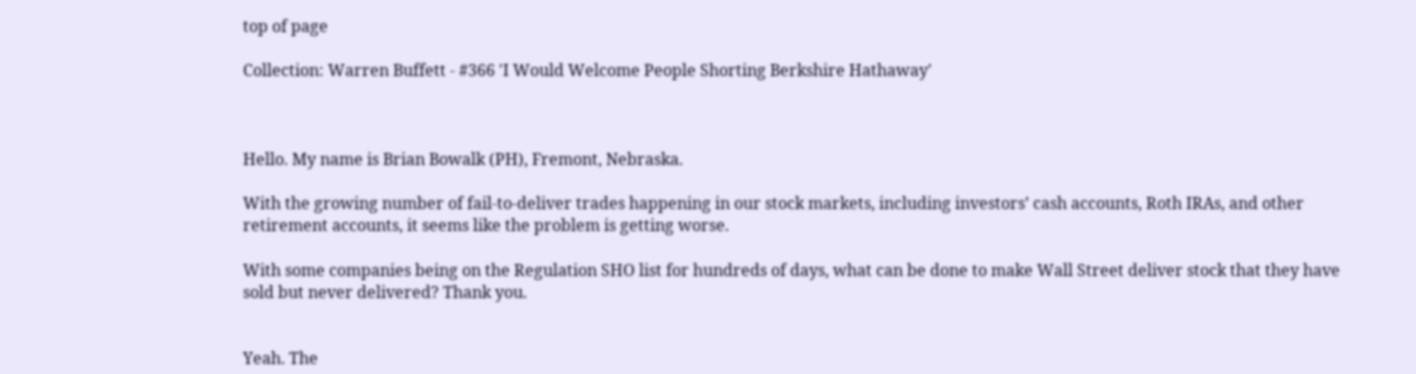top of page

Collection: Warren Buffett - #366 'I Would Welcome People Shorting Berkshire Hathaway'



Hello. My name is Brian Bowalk (PH), Fremont, Nebraska.

With the growing number of fail-to-deliver trades happening in our stock markets, including investors’ cash accounts, Roth IRAs, and other retirement accounts, it seems like the problem is getting worse.

With some companies being on the Regulation SHO list for hundreds of days, what can be done to make Wall Street deliver stock that they have sold but never delivered? Thank you.


Yeah. The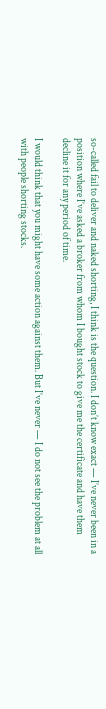so-called fail to deliver and naked shorting, I think is the question. I don’t know exact — I’ve never been in a position where I’ve asked a broker from whom I bought stock to give me the certificate and have them decline it for any period of time.

I would think that you might have some action against them. But I’ve never — I do not see the problem at all with people shorting stocks.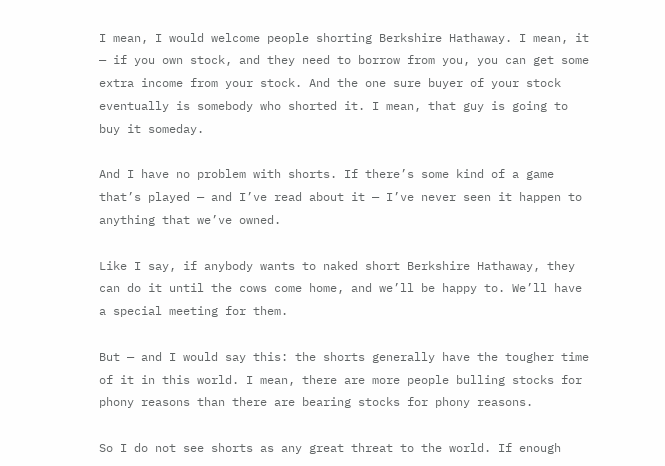I mean, I would welcome people shorting Berkshire Hathaway. I mean, it — if you own stock, and they need to borrow from you, you can get some extra income from your stock. And the one sure buyer of your stock eventually is somebody who shorted it. I mean, that guy is going to buy it someday.

And I have no problem with shorts. If there’s some kind of a game that’s played — and I’ve read about it — I’ve never seen it happen to anything that we’ve owned.

Like I say, if anybody wants to naked short Berkshire Hathaway, they can do it until the cows come home, and we’ll be happy to. We’ll have a special meeting for them.

But — and I would say this: the shorts generally have the tougher time of it in this world. I mean, there are more people bulling stocks for phony reasons than there are bearing stocks for phony reasons.

So I do not see shorts as any great threat to the world. If enough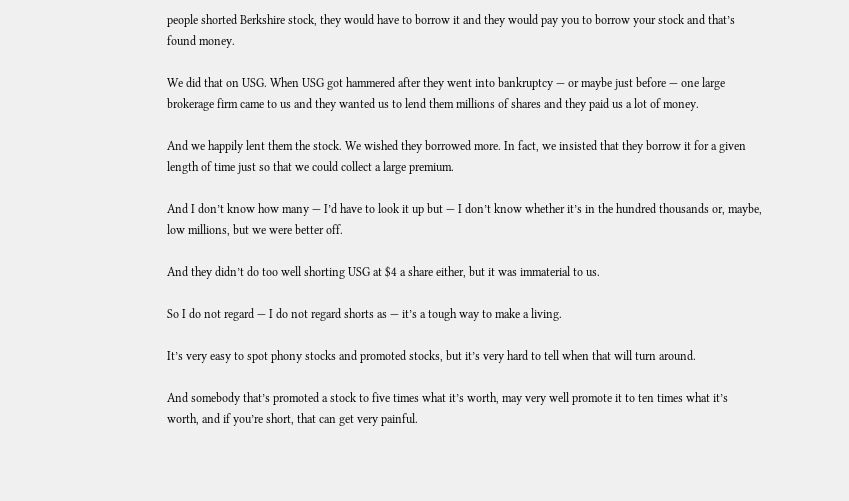people shorted Berkshire stock, they would have to borrow it and they would pay you to borrow your stock and that’s found money.

We did that on USG. When USG got hammered after they went into bankruptcy — or maybe just before — one large brokerage firm came to us and they wanted us to lend them millions of shares and they paid us a lot of money.

And we happily lent them the stock. We wished they borrowed more. In fact, we insisted that they borrow it for a given length of time just so that we could collect a large premium.

And I don’t know how many — I’d have to look it up but — I don’t know whether it’s in the hundred thousands or, maybe, low millions, but we were better off.

And they didn’t do too well shorting USG at $4 a share either, but it was immaterial to us.

So I do not regard — I do not regard shorts as — it’s a tough way to make a living.

It’s very easy to spot phony stocks and promoted stocks, but it’s very hard to tell when that will turn around.

And somebody that’s promoted a stock to five times what it’s worth, may very well promote it to ten times what it’s worth, and if you’re short, that can get very painful.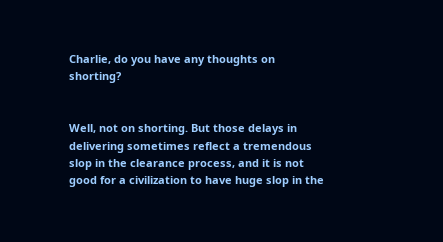Charlie, do you have any thoughts on shorting?


Well, not on shorting. But those delays in delivering sometimes reflect a tremendous slop in the clearance process, and it is not good for a civilization to have huge slop in the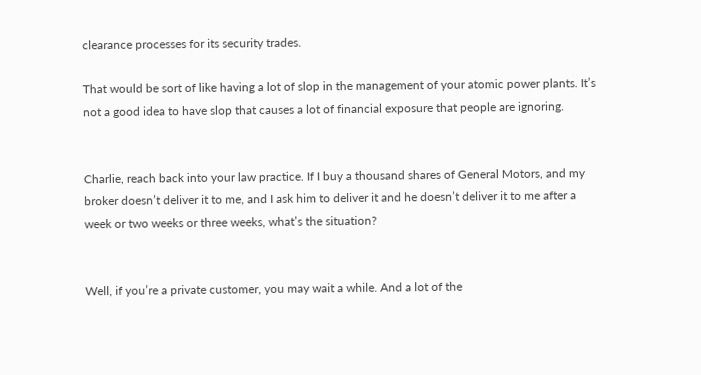clearance processes for its security trades.

That would be sort of like having a lot of slop in the management of your atomic power plants. It’s not a good idea to have slop that causes a lot of financial exposure that people are ignoring.


Charlie, reach back into your law practice. If I buy a thousand shares of General Motors, and my broker doesn’t deliver it to me, and I ask him to deliver it and he doesn’t deliver it to me after a week or two weeks or three weeks, what’s the situation?


Well, if you’re a private customer, you may wait a while. And a lot of the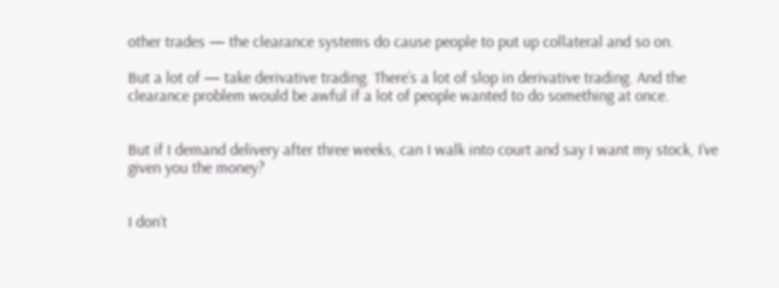other trades — the clearance systems do cause people to put up collateral and so on.

But a lot of — take derivative trading. There’s a lot of slop in derivative trading. And the clearance problem would be awful if a lot of people wanted to do something at once.


But if I demand delivery after three weeks, can I walk into court and say I want my stock, I’ve given you the money?


I don’t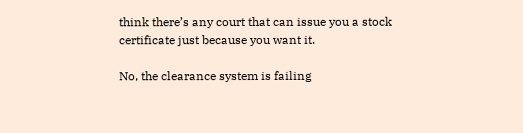think there’s any court that can issue you a stock certificate just because you want it.

No, the clearance system is failing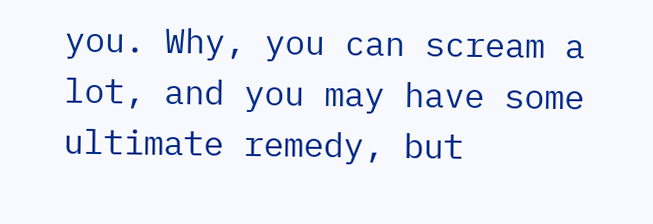you. Why, you can scream a lot, and you may have some ultimate remedy, but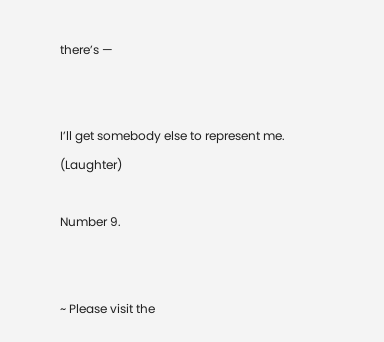there’s —


I’ll get somebody else to represent me. (Laughter)

Number 9.


~ Please visit the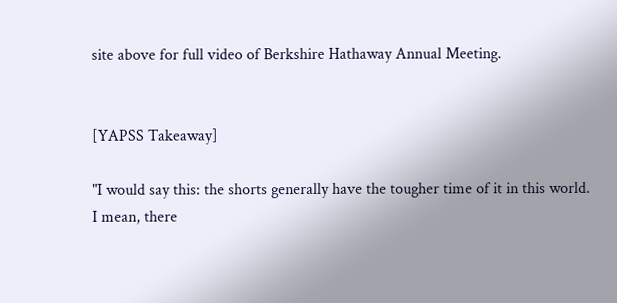site above for full video of Berkshire Hathaway Annual Meeting.


[YAPSS Takeaway]

"I would say this: the shorts generally have the tougher time of it in this world. I mean, there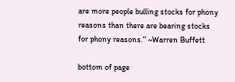are more people bulling stocks for phony reasons than there are bearing stocks for phony reasons." ~Warren Buffett

bottom of page